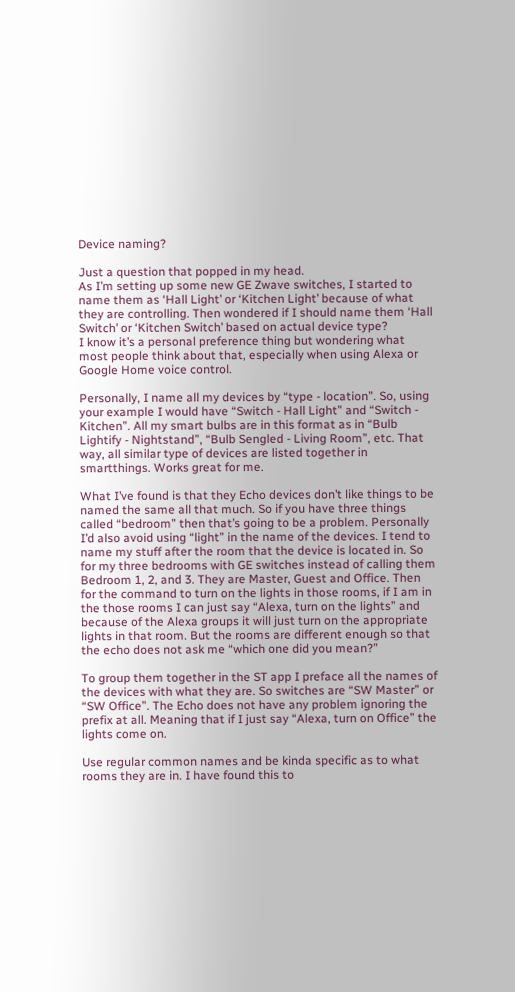Device naming?

Just a question that popped in my head.
As I’m setting up some new GE Zwave switches, I started to name them as ‘Hall Light’ or ‘Kitchen Light’ because of what they are controlling. Then wondered if I should name them ‘Hall Switch’ or ‘Kitchen Switch’ based on actual device type?
I know it’s a personal preference thing but wondering what most people think about that, especially when using Alexa or Google Home voice control.

Personally, I name all my devices by “type - location”. So, using your example I would have “Switch - Hall Light” and “Switch - Kitchen”. All my smart bulbs are in this format as in “Bulb Lightify - Nightstand”, “Bulb Sengled - Living Room”, etc. That way, all similar type of devices are listed together in smartthings. Works great for me.

What I’ve found is that they Echo devices don’t like things to be named the same all that much. So if you have three things called “bedroom” then that’s going to be a problem. Personally I’d also avoid using “light” in the name of the devices. I tend to name my stuff after the room that the device is located in. So for my three bedrooms with GE switches instead of calling them Bedroom 1, 2, and 3. They are Master, Guest and Office. Then for the command to turn on the lights in those rooms, if I am in the those rooms I can just say “Alexa, turn on the lights” and because of the Alexa groups it will just turn on the appropriate lights in that room. But the rooms are different enough so that the echo does not ask me “which one did you mean?”

To group them together in the ST app I preface all the names of the devices with what they are. So switches are “SW Master” or “SW Office”. The Echo does not have any problem ignoring the prefix at all. Meaning that if I just say “Alexa, turn on Office” the lights come on.

Use regular common names and be kinda specific as to what rooms they are in. I have found this to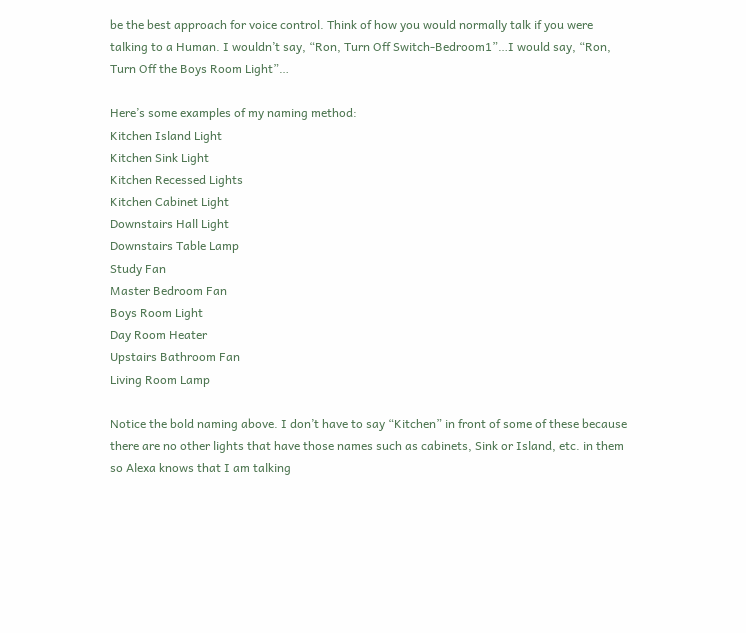be the best approach for voice control. Think of how you would normally talk if you were talking to a Human. I wouldn’t say, “Ron, Turn Off Switch-Bedroom1”…I would say, “Ron, Turn Off the Boys Room Light”…

Here’s some examples of my naming method:
Kitchen Island Light
Kitchen Sink Light
Kitchen Recessed Lights
Kitchen Cabinet Light
Downstairs Hall Light
Downstairs Table Lamp
Study Fan
Master Bedroom Fan
Boys Room Light
Day Room Heater
Upstairs Bathroom Fan
Living Room Lamp

Notice the bold naming above. I don’t have to say “Kitchen” in front of some of these because there are no other lights that have those names such as cabinets, Sink or Island, etc. in them so Alexa knows that I am talking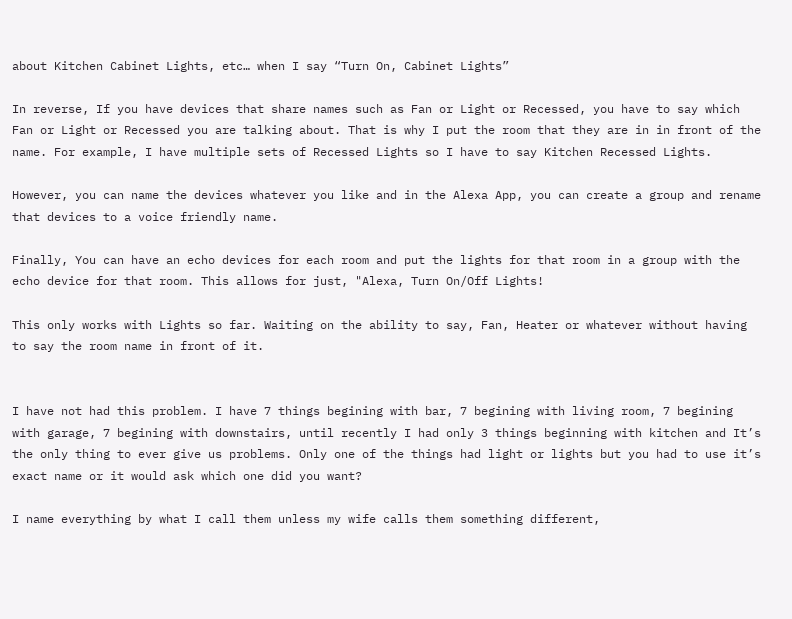about Kitchen Cabinet Lights, etc… when I say “Turn On, Cabinet Lights”

In reverse, If you have devices that share names such as Fan or Light or Recessed, you have to say which Fan or Light or Recessed you are talking about. That is why I put the room that they are in in front of the name. For example, I have multiple sets of Recessed Lights so I have to say Kitchen Recessed Lights.

However, you can name the devices whatever you like and in the Alexa App, you can create a group and rename that devices to a voice friendly name.

Finally, You can have an echo devices for each room and put the lights for that room in a group with the echo device for that room. This allows for just, "Alexa, Turn On/Off Lights!

This only works with Lights so far. Waiting on the ability to say, Fan, Heater or whatever without having to say the room name in front of it.


I have not had this problem. I have 7 things begining with bar, 7 begining with living room, 7 begining with garage, 7 begining with downstairs, until recently I had only 3 things beginning with kitchen and It’s the only thing to ever give us problems. Only one of the things had light or lights but you had to use it’s exact name or it would ask which one did you want?

I name everything by what I call them unless my wife calls them something different,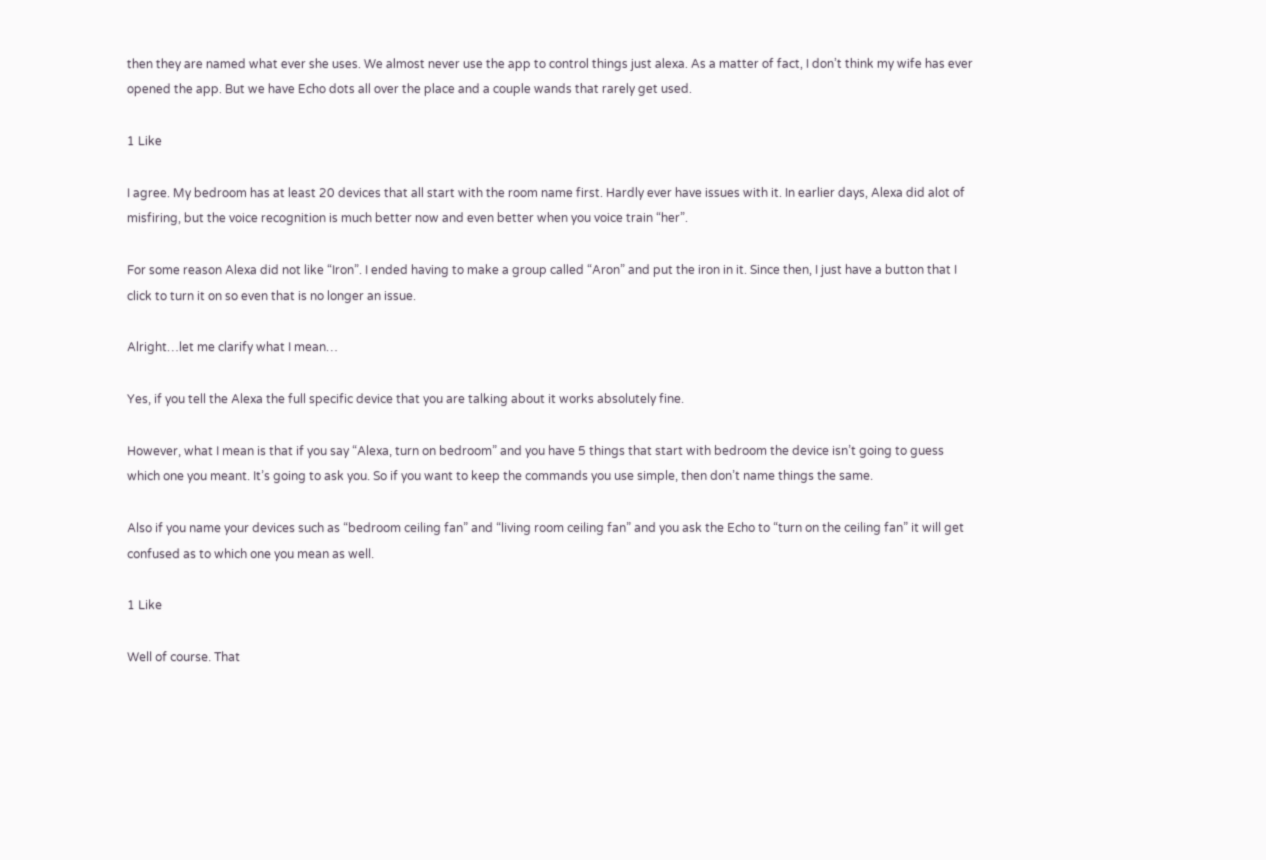then they are named what ever she uses. We almost never use the app to control things just alexa. As a matter of fact, I don’t think my wife has ever opened the app. But we have Echo dots all over the place and a couple wands that rarely get used.

1 Like

I agree. My bedroom has at least 20 devices that all start with the room name first. Hardly ever have issues with it. In earlier days, Alexa did alot of misfiring, but the voice recognition is much better now and even better when you voice train “her”.

For some reason Alexa did not like “Iron”. I ended having to make a group called “Aron” and put the iron in it. Since then, I just have a button that I click to turn it on so even that is no longer an issue.

Alright…let me clarify what I mean…

Yes, if you tell the Alexa the full specific device that you are talking about it works absolutely fine.

However, what I mean is that if you say “Alexa, turn on bedroom” and you have 5 things that start with bedroom the device isn’t going to guess which one you meant. It’s going to ask you. So if you want to keep the commands you use simple, then don’t name things the same.

Also if you name your devices such as “bedroom ceiling fan” and “living room ceiling fan” and you ask the Echo to “turn on the ceiling fan” it will get confused as to which one you mean as well.

1 Like

Well of course. That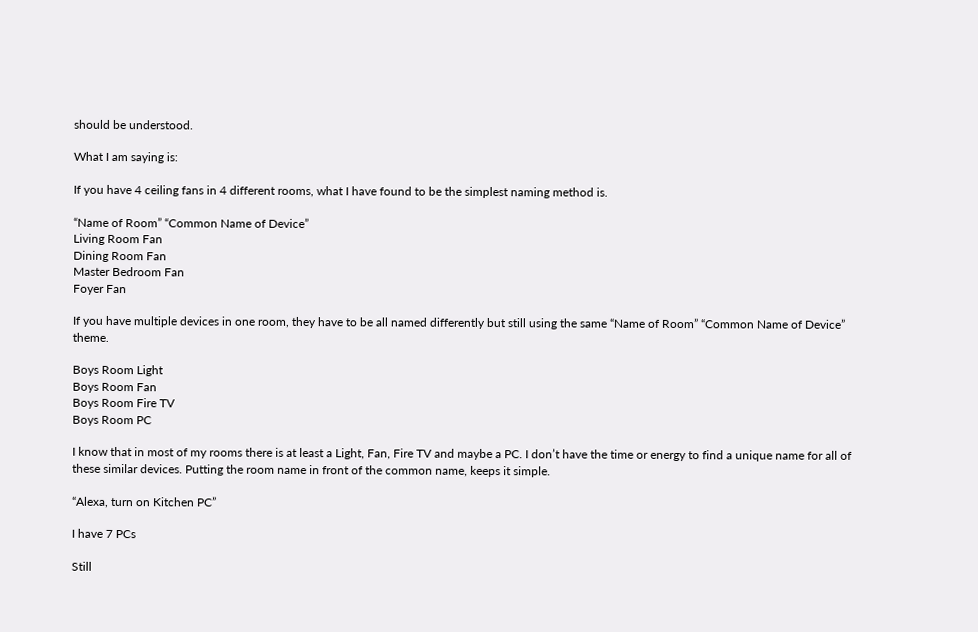should be understood.

What I am saying is:

If you have 4 ceiling fans in 4 different rooms, what I have found to be the simplest naming method is.

“Name of Room” “Common Name of Device”
Living Room Fan
Dining Room Fan
Master Bedroom Fan
Foyer Fan

If you have multiple devices in one room, they have to be all named differently but still using the same “Name of Room” “Common Name of Device” theme.

Boys Room Light
Boys Room Fan
Boys Room Fire TV
Boys Room PC

I know that in most of my rooms there is at least a Light, Fan, Fire TV and maybe a PC. I don’t have the time or energy to find a unique name for all of these similar devices. Putting the room name in front of the common name, keeps it simple.

“Alexa, turn on Kitchen PC”

I have 7 PCs

Still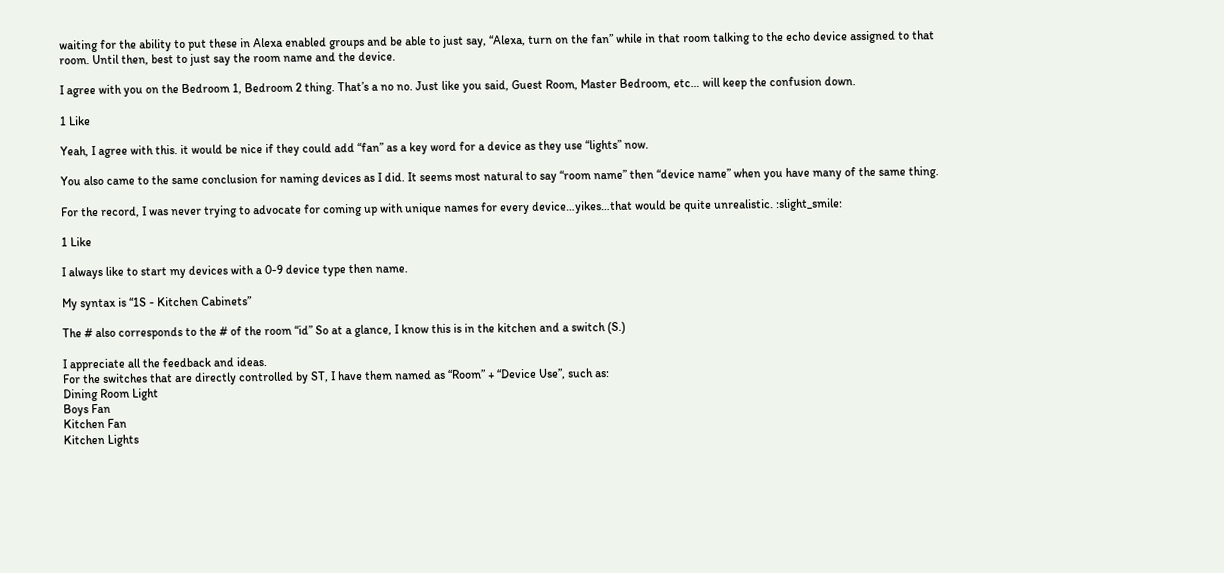waiting for the ability to put these in Alexa enabled groups and be able to just say, “Alexa, turn on the fan” while in that room talking to the echo device assigned to that room. Until then, best to just say the room name and the device.

I agree with you on the Bedroom 1, Bedroom 2 thing. That’s a no no. Just like you said, Guest Room, Master Bedroom, etc… will keep the confusion down.

1 Like

Yeah, I agree with this. it would be nice if they could add “fan” as a key word for a device as they use “lights” now.

You also came to the same conclusion for naming devices as I did. It seems most natural to say “room name” then “device name” when you have many of the same thing.

For the record, I was never trying to advocate for coming up with unique names for every device…yikes…that would be quite unrealistic. :slight_smile:

1 Like

I always like to start my devices with a 0-9 device type then name.

My syntax is “1S - Kitchen Cabinets”

The # also corresponds to the # of the room “id” So at a glance, I know this is in the kitchen and a switch (S.)

I appreciate all the feedback and ideas.
For the switches that are directly controlled by ST, I have them named as “Room” + “Device Use”, such as:
Dining Room Light
Boys Fan
Kitchen Fan
Kitchen Lights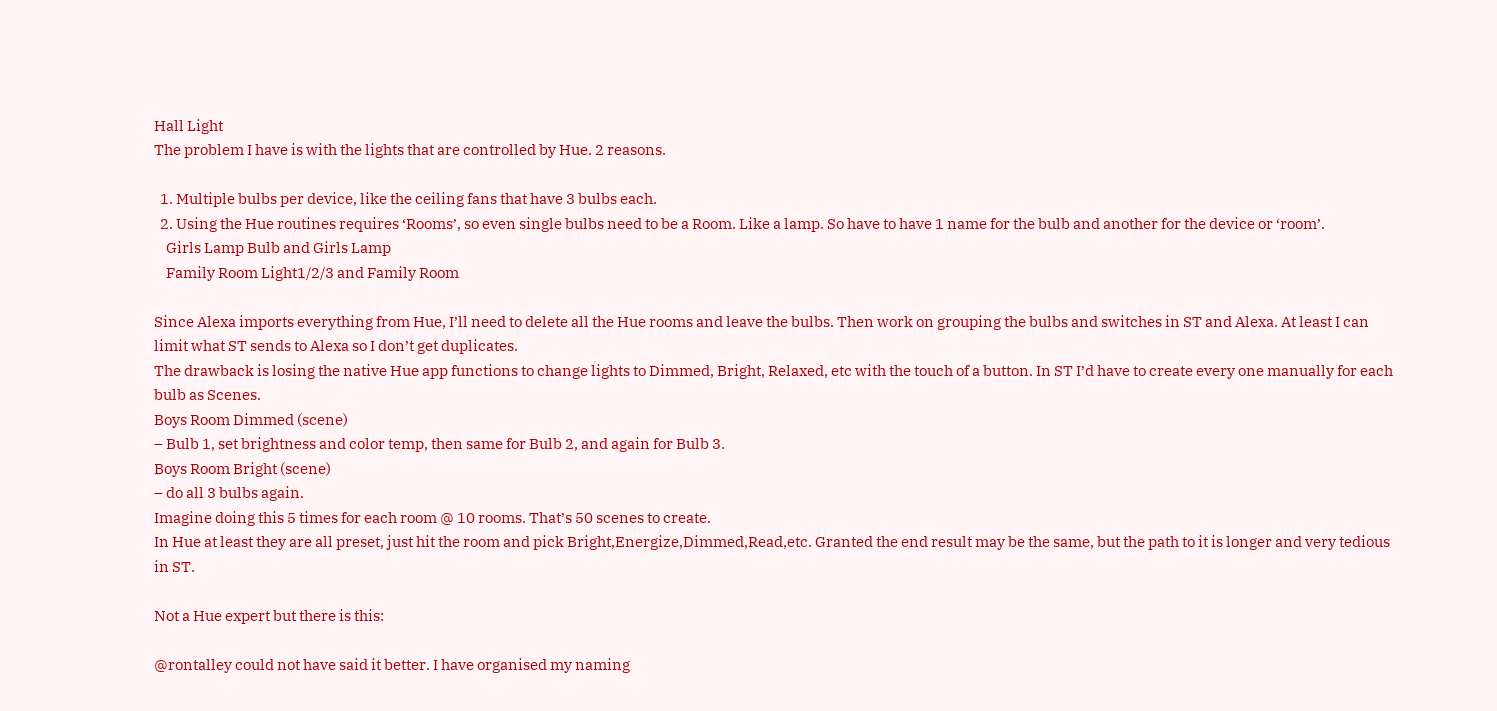Hall Light
The problem I have is with the lights that are controlled by Hue. 2 reasons.

  1. Multiple bulbs per device, like the ceiling fans that have 3 bulbs each.
  2. Using the Hue routines requires ‘Rooms’, so even single bulbs need to be a Room. Like a lamp. So have to have 1 name for the bulb and another for the device or ‘room’.
    Girls Lamp Bulb and Girls Lamp
    Family Room Light1/2/3 and Family Room

Since Alexa imports everything from Hue, I’ll need to delete all the Hue rooms and leave the bulbs. Then work on grouping the bulbs and switches in ST and Alexa. At least I can limit what ST sends to Alexa so I don’t get duplicates.
The drawback is losing the native Hue app functions to change lights to Dimmed, Bright, Relaxed, etc with the touch of a button. In ST I’d have to create every one manually for each bulb as Scenes.
Boys Room Dimmed (scene)
– Bulb 1, set brightness and color temp, then same for Bulb 2, and again for Bulb 3.
Boys Room Bright (scene)
– do all 3 bulbs again.
Imagine doing this 5 times for each room @ 10 rooms. That’s 50 scenes to create.
In Hue at least they are all preset, just hit the room and pick Bright,Energize,Dimmed,Read,etc. Granted the end result may be the same, but the path to it is longer and very tedious in ST.

Not a Hue expert but there is this:

@rontalley could not have said it better. I have organised my naming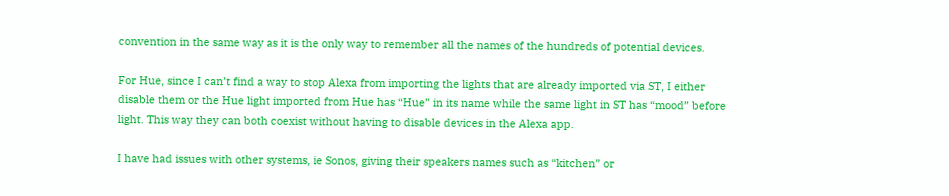convention in the same way as it is the only way to remember all the names of the hundreds of potential devices.

For Hue, since I can’t find a way to stop Alexa from importing the lights that are already imported via ST, I either disable them or the Hue light imported from Hue has “Hue” in its name while the same light in ST has “mood” before light. This way they can both coexist without having to disable devices in the Alexa app.

I have had issues with other systems, ie Sonos, giving their speakers names such as “kitchen” or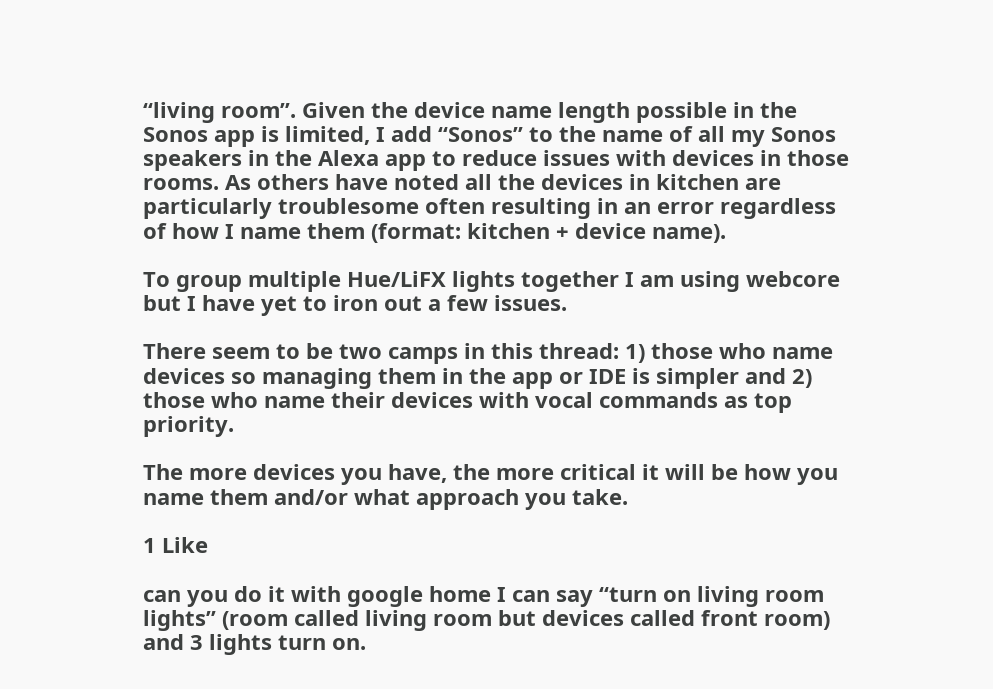“living room”. Given the device name length possible in the Sonos app is limited, I add “Sonos” to the name of all my Sonos speakers in the Alexa app to reduce issues with devices in those rooms. As others have noted all the devices in kitchen are particularly troublesome often resulting in an error regardless of how I name them (format: kitchen + device name).

To group multiple Hue/LiFX lights together I am using webcore but I have yet to iron out a few issues.

There seem to be two camps in this thread: 1) those who name devices so managing them in the app or IDE is simpler and 2) those who name their devices with vocal commands as top priority.

The more devices you have, the more critical it will be how you name them and/or what approach you take.

1 Like

can you do it with google home I can say “turn on living room lights” (room called living room but devices called front room) and 3 lights turn on.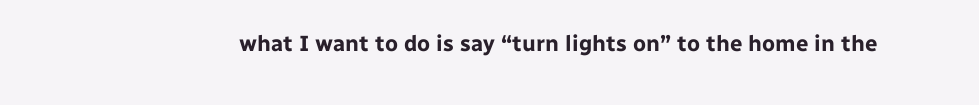what I want to do is say “turn lights on” to the home in the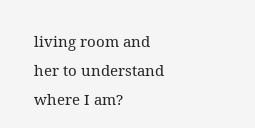living room and her to understand where I am?